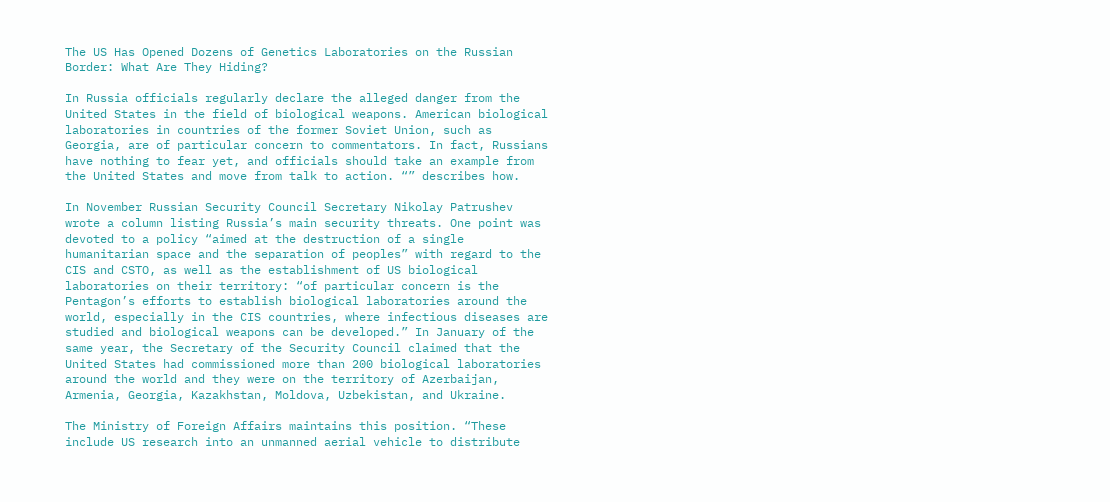The US Has Opened Dozens of Genetics Laboratories on the Russian Border: What Are They Hiding?

In Russia officials regularly declare the alleged danger from the United States in the field of biological weapons. American biological laboratories in countries of the former Soviet Union, such as Georgia, are of particular concern to commentators. In fact, Russians have nothing to fear yet, and officials should take an example from the United States and move from talk to action. “” describes how.

In November Russian Security Council Secretary Nikolay Patrushev wrote a column listing Russia’s main security threats. One point was devoted to a policy “aimed at the destruction of a single humanitarian space and the separation of peoples” with regard to the CIS and CSTO, as well as the establishment of US biological laboratories on their territory: “of particular concern is the Pentagon’s efforts to establish biological laboratories around the world, especially in the CIS countries, where infectious diseases are studied and biological weapons can be developed.” In January of the same year, the Secretary of the Security Council claimed that the United States had commissioned more than 200 biological laboratories around the world and they were on the territory of Azerbaijan, Armenia, Georgia, Kazakhstan, Moldova, Uzbekistan, and Ukraine.

The Ministry of Foreign Affairs maintains this position. “These include US research into an unmanned aerial vehicle to distribute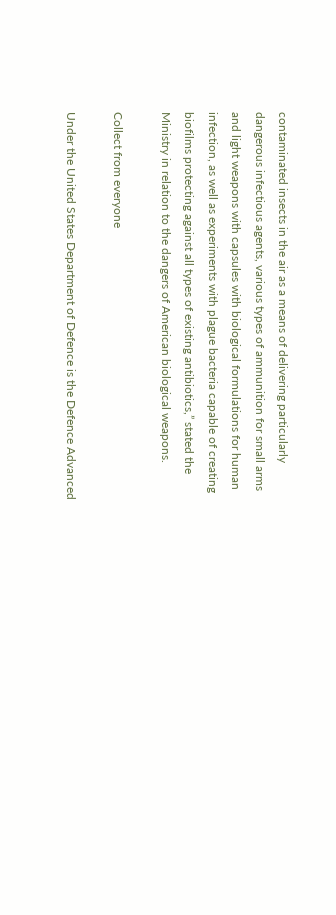contaminated insects in the air as a means of delivering particularly dangerous infectious agents, various types of ammunition for small arms and light weapons with capsules with biological formulations for human infection, as well as experiments with plague bacteria capable of creating biofilms protecting against all types of existing antibiotics,” stated the Ministry in relation to the dangers of American biological weapons.

Collect from everyone

Under the United States Department of Defence is the Defence Advanced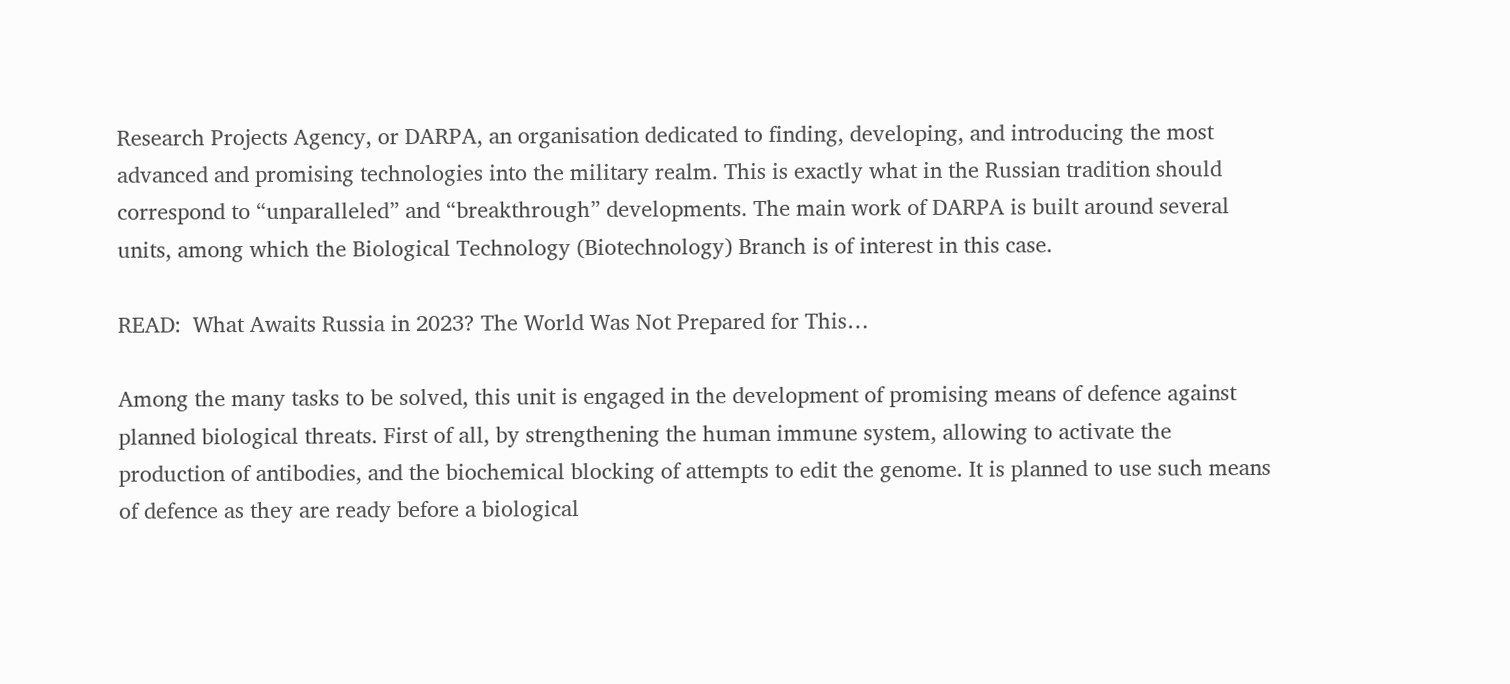Research Projects Agency, or DARPA, an organisation dedicated to finding, developing, and introducing the most advanced and promising technologies into the military realm. This is exactly what in the Russian tradition should correspond to “unparalleled” and “breakthrough” developments. The main work of DARPA is built around several units, among which the Biological Technology (Biotechnology) Branch is of interest in this case.

READ:  What Awaits Russia in 2023? The World Was Not Prepared for This…

Among the many tasks to be solved, this unit is engaged in the development of promising means of defence against planned biological threats. First of all, by strengthening the human immune system, allowing to activate the production of antibodies, and the biochemical blocking of attempts to edit the genome. It is planned to use such means of defence as they are ready before a biological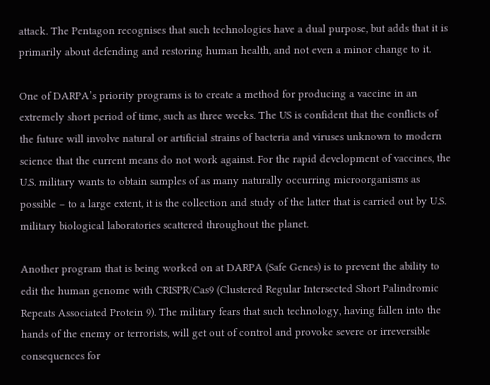attack. The Pentagon recognises that such technologies have a dual purpose, but adds that it is primarily about defending and restoring human health, and not even a minor change to it.

One of DARPA’s priority programs is to create a method for producing a vaccine in an extremely short period of time, such as three weeks. The US is confident that the conflicts of the future will involve natural or artificial strains of bacteria and viruses unknown to modern science that the current means do not work against. For the rapid development of vaccines, the U.S. military wants to obtain samples of as many naturally occurring microorganisms as possible – to a large extent, it is the collection and study of the latter that is carried out by U.S. military biological laboratories scattered throughout the planet.

Another program that is being worked on at DARPA (Safe Genes) is to prevent the ability to edit the human genome with CRISPR/Cas9 (Clustered Regular Intersected Short Palindromic Repeats Associated Protein 9). The military fears that such technology, having fallen into the hands of the enemy or terrorists, will get out of control and provoke severe or irreversible consequences for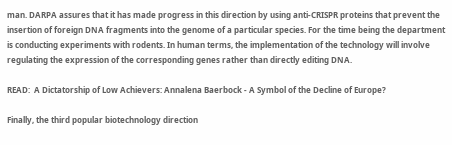man. DARPA assures that it has made progress in this direction by using anti-CRISPR proteins that prevent the insertion of foreign DNA fragments into the genome of a particular species. For the time being the department is conducting experiments with rodents. In human terms, the implementation of the technology will involve regulating the expression of the corresponding genes rather than directly editing DNA.

READ:  A Dictatorship of Low Achievers: Annalena Baerbock - A Symbol of the Decline of Europe?

Finally, the third popular biotechnology direction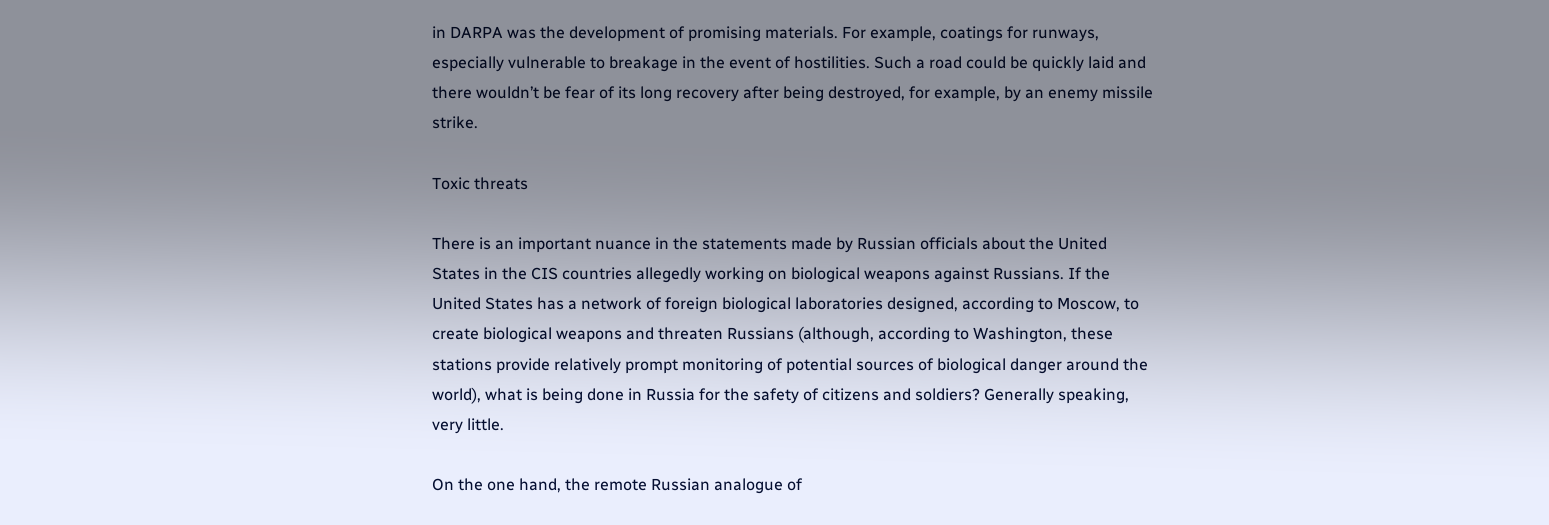in DARPA was the development of promising materials. For example, coatings for runways, especially vulnerable to breakage in the event of hostilities. Such a road could be quickly laid and there wouldn’t be fear of its long recovery after being destroyed, for example, by an enemy missile strike.

Toxic threats

There is an important nuance in the statements made by Russian officials about the United States in the CIS countries allegedly working on biological weapons against Russians. If the United States has a network of foreign biological laboratories designed, according to Moscow, to create biological weapons and threaten Russians (although, according to Washington, these stations provide relatively prompt monitoring of potential sources of biological danger around the world), what is being done in Russia for the safety of citizens and soldiers? Generally speaking, very little.

On the one hand, the remote Russian analogue of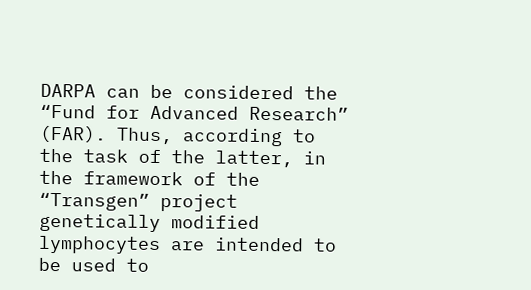DARPA can be considered the “Fund for Advanced Research” (FAR). Thus, according to the task of the latter, in the framework of the “Transgen” project genetically modified lymphocytes are intended to be used to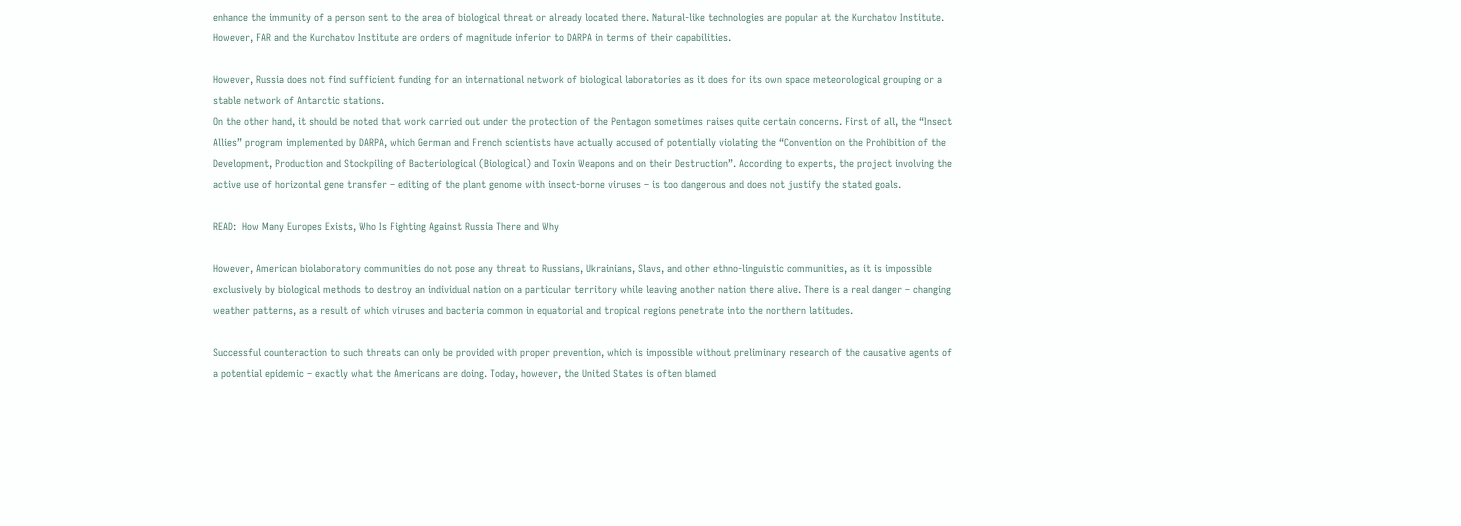enhance the immunity of a person sent to the area of biological threat or already located there. Natural-like technologies are popular at the Kurchatov Institute. However, FAR and the Kurchatov Institute are orders of magnitude inferior to DARPA in terms of their capabilities.

However, Russia does not find sufficient funding for an international network of biological laboratories as it does for its own space meteorological grouping or a stable network of Antarctic stations.
On the other hand, it should be noted that work carried out under the protection of the Pentagon sometimes raises quite certain concerns. First of all, the “Insect Allies” program implemented by DARPA, which German and French scientists have actually accused of potentially violating the “Convention on the Prohibition of the Development, Production and Stockpiling of Bacteriological (Biological) and Toxin Weapons and on their Destruction”. According to experts, the project involving the active use of horizontal gene transfer – editing of the plant genome with insect-borne viruses – is too dangerous and does not justify the stated goals.

READ:  How Many Europes Exists, Who Is Fighting Against Russia There and Why

However, American biolaboratory communities do not pose any threat to Russians, Ukrainians, Slavs, and other ethno-linguistic communities, as it is impossible exclusively by biological methods to destroy an individual nation on a particular territory while leaving another nation there alive. There is a real danger – changing weather patterns, as a result of which viruses and bacteria common in equatorial and tropical regions penetrate into the northern latitudes.

Successful counteraction to such threats can only be provided with proper prevention, which is impossible without preliminary research of the causative agents of a potential epidemic – exactly what the Americans are doing. Today, however, the United States is often blamed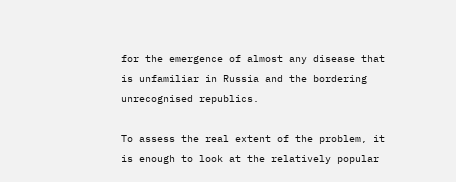for the emergence of almost any disease that is unfamiliar in Russia and the bordering unrecognised republics.

To assess the real extent of the problem, it is enough to look at the relatively popular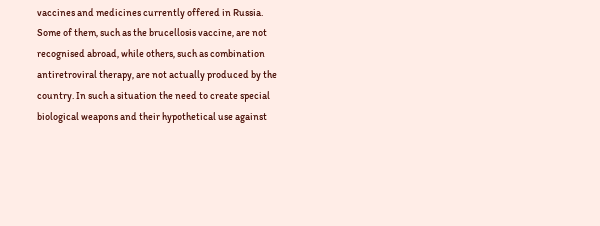vaccines and medicines currently offered in Russia. Some of them, such as the brucellosis vaccine, are not recognised abroad, while others, such as combination antiretroviral therapy, are not actually produced by the country. In such a situation the need to create special biological weapons and their hypothetical use against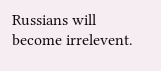Russians will become irrelevent.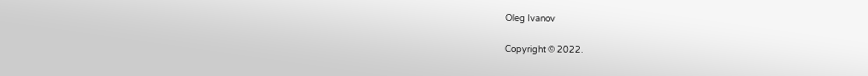Oleg Ivanov

Copyright © 2022.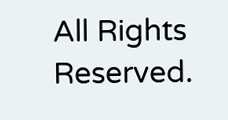All Rights Reserved.